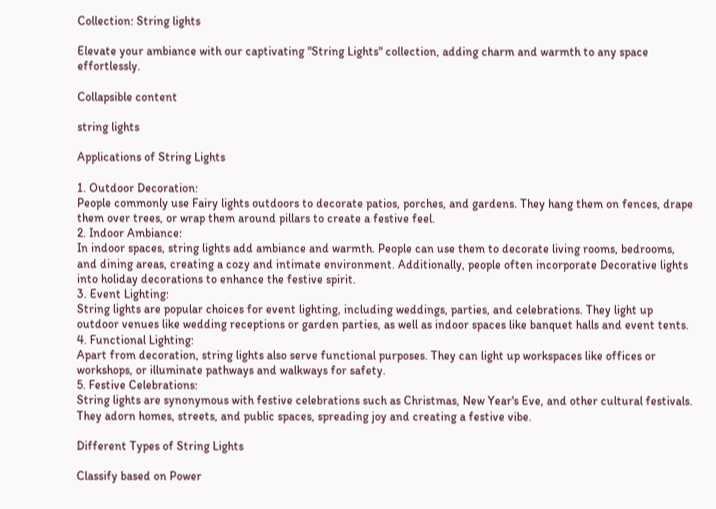Collection: String lights

Elevate your ambiance with our captivating "String Lights" collection, adding charm and warmth to any space effortlessly.

Collapsible content

string lights

Applications of String Lights

1. Outdoor Decoration:
People commonly use Fairy lights outdoors to decorate patios, porches, and gardens. They hang them on fences, drape them over trees, or wrap them around pillars to create a festive feel.
2. Indoor Ambiance:
In indoor spaces, string lights add ambiance and warmth. People can use them to decorate living rooms, bedrooms, and dining areas, creating a cozy and intimate environment. Additionally, people often incorporate Decorative lights into holiday decorations to enhance the festive spirit.
3. Event Lighting:
String lights are popular choices for event lighting, including weddings, parties, and celebrations. They light up outdoor venues like wedding receptions or garden parties, as well as indoor spaces like banquet halls and event tents.
4. Functional Lighting:
Apart from decoration, string lights also serve functional purposes. They can light up workspaces like offices or workshops, or illuminate pathways and walkways for safety.
5. Festive Celebrations:
String lights are synonymous with festive celebrations such as Christmas, New Year's Eve, and other cultural festivals. They adorn homes, streets, and public spaces, spreading joy and creating a festive vibe.

Different Types of String Lights

Classify based on Power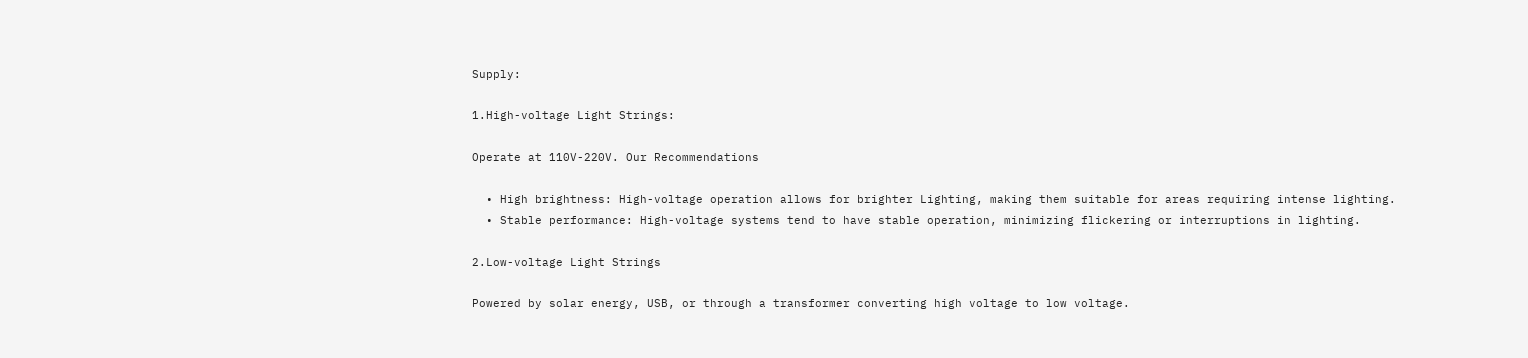Supply:

1.High-voltage Light Strings:

Operate at 110V-220V. Our Recommendations

  • High brightness: High-voltage operation allows for brighter Lighting, making them suitable for areas requiring intense lighting.
  • Stable performance: High-voltage systems tend to have stable operation, minimizing flickering or interruptions in lighting.

2.Low-voltage Light Strings

Powered by solar energy, USB, or through a transformer converting high voltage to low voltage.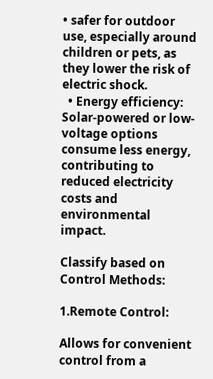• safer for outdoor use, especially around children or pets, as they lower the risk of electric shock.
  • Energy efficiency: Solar-powered or low-voltage options consume less energy, contributing to reduced electricity costs and environmental impact.

Classify based on Control Methods:

1.Remote Control:

Allows for convenient control from a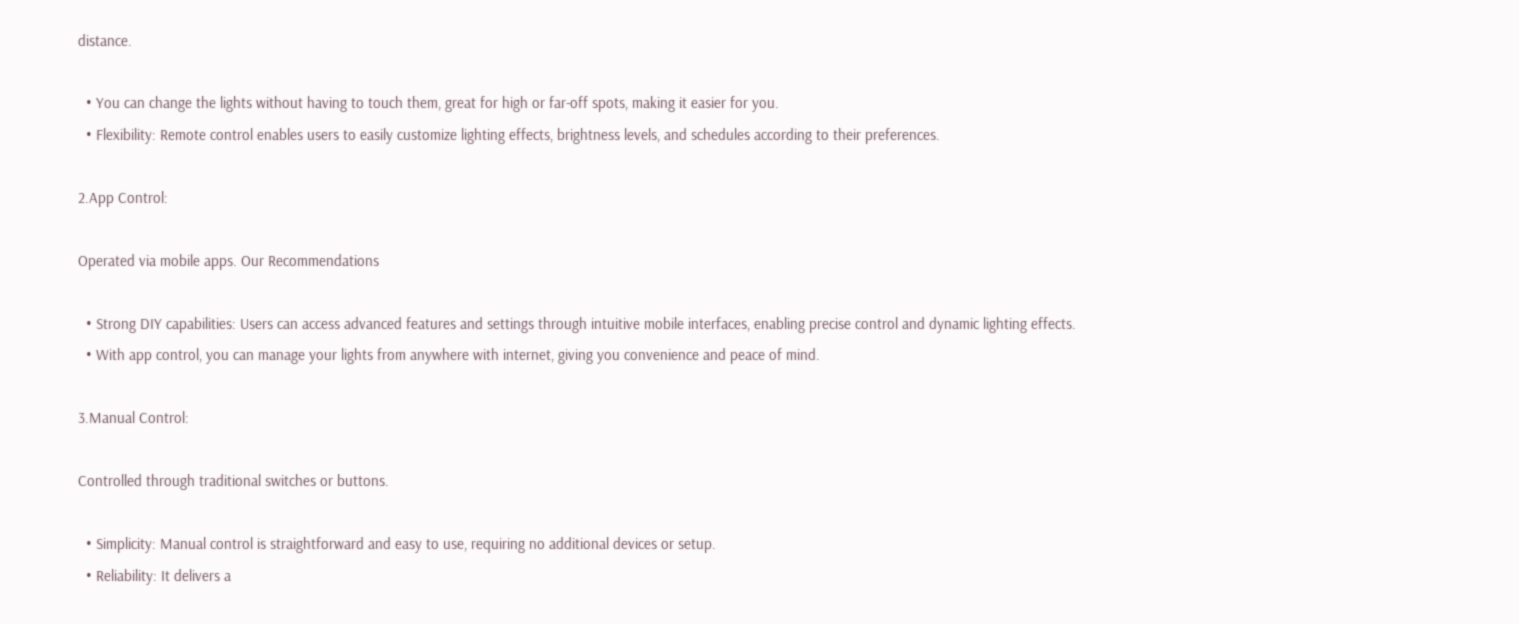distance.

  • You can change the lights without having to touch them, great for high or far-off spots, making it easier for you.
  • Flexibility: Remote control enables users to easily customize lighting effects, brightness levels, and schedules according to their preferences.

2.App Control:

Operated via mobile apps. Our Recommendations

  • Strong DIY capabilities: Users can access advanced features and settings through intuitive mobile interfaces, enabling precise control and dynamic lighting effects.
  • With app control, you can manage your lights from anywhere with internet, giving you convenience and peace of mind.

3.Manual Control:

Controlled through traditional switches or buttons.

  • Simplicity: Manual control is straightforward and easy to use, requiring no additional devices or setup.
  • Reliability: It delivers a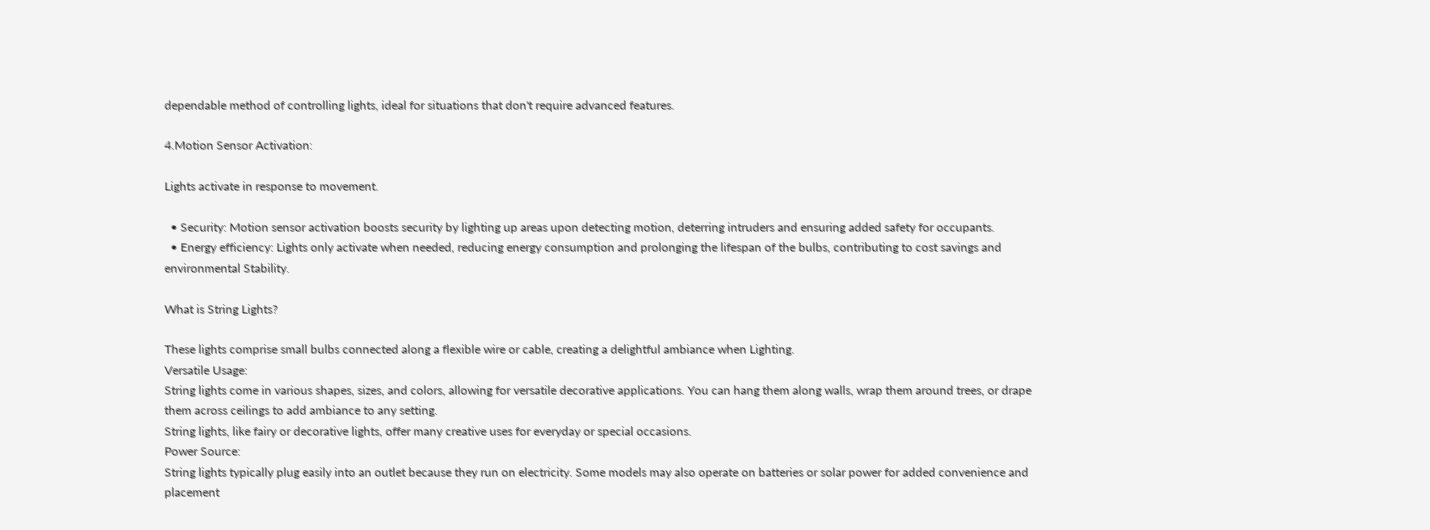dependable method of controlling lights, ideal for situations that don't require advanced features.

4.Motion Sensor Activation:

Lights activate in response to movement.

  • Security: Motion sensor activation boosts security by lighting up areas upon detecting motion, deterring intruders and ensuring added safety for occupants.
  • Energy efficiency: Lights only activate when needed, reducing energy consumption and prolonging the lifespan of the bulbs, contributing to cost savings and environmental Stability.

What is String Lights?

These lights comprise small bulbs connected along a flexible wire or cable, creating a delightful ambiance when Lighting.
Versatile Usage:
String lights come in various shapes, sizes, and colors, allowing for versatile decorative applications. You can hang them along walls, wrap them around trees, or drape them across ceilings to add ambiance to any setting.
String lights, like fairy or decorative lights, offer many creative uses for everyday or special occasions.
Power Source:
String lights typically plug easily into an outlet because they run on electricity. Some models may also operate on batteries or solar power for added convenience and placement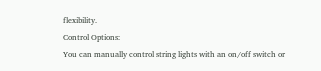flexibility.
Control Options:
You can manually control string lights with an on/off switch or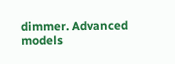dimmer. Advanced models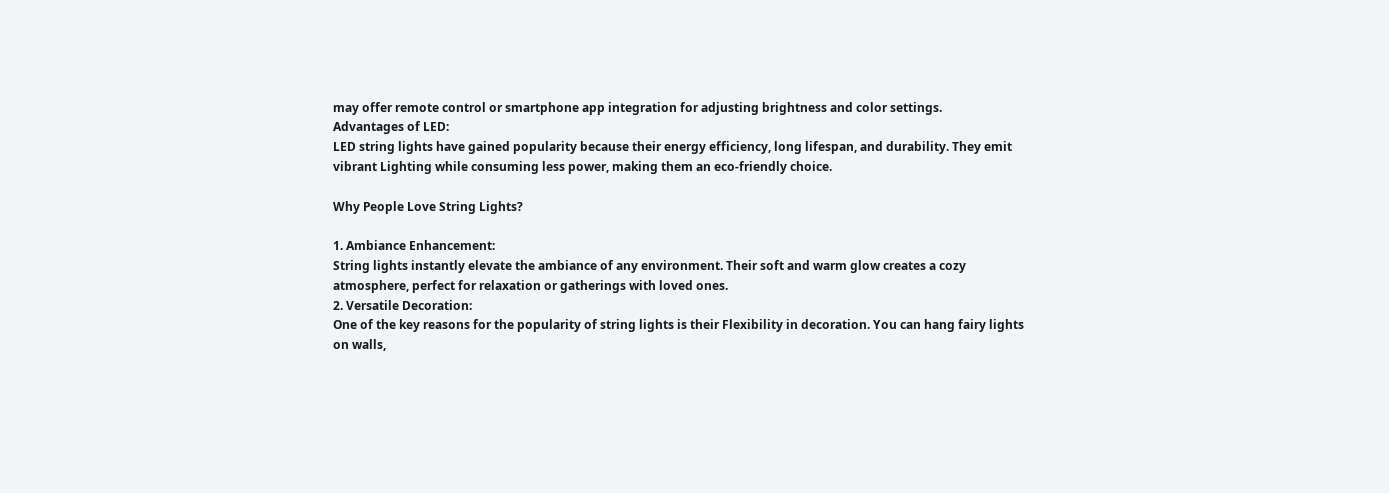may offer remote control or smartphone app integration for adjusting brightness and color settings.
Advantages of LED:
LED string lights have gained popularity because their energy efficiency, long lifespan, and durability. They emit vibrant Lighting while consuming less power, making them an eco-friendly choice.

Why People Love String Lights?

1. Ambiance Enhancement:
String lights instantly elevate the ambiance of any environment. Their soft and warm glow creates a cozy atmosphere, perfect for relaxation or gatherings with loved ones.
2. Versatile Decoration:
One of the key reasons for the popularity of string lights is their Flexibility in decoration. You can hang fairy lights on walls,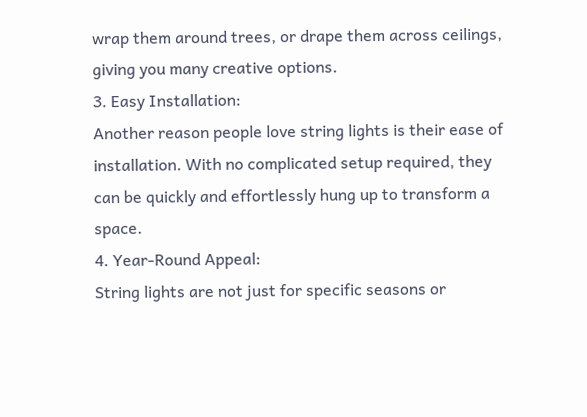wrap them around trees, or drape them across ceilings, giving you many creative options.
3. Easy Installation:
Another reason people love string lights is their ease of installation. With no complicated setup required, they can be quickly and effortlessly hung up to transform a space.
4. Year-Round Appeal:
String lights are not just for specific seasons or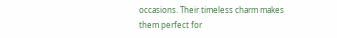occasions. Their timeless charm makes them perfect for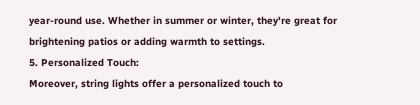year-round use. Whether in summer or winter, they're great for brightening patios or adding warmth to settings.
5. Personalized Touch:
Moreover, string lights offer a personalized touch to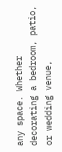any space. Whether decorating a bedroom, patio, or wedding venue,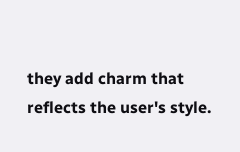they add charm that reflects the user's style.